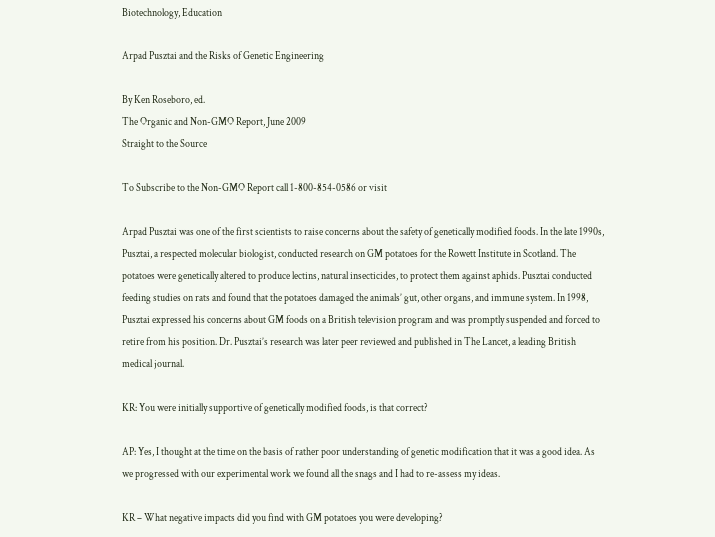Biotechnology, Education

Arpad Pusztai and the Risks of Genetic Engineering

By Ken Roseboro, ed.
The Organic and Non-GMO Report, June 2009
Straight to the Source

To Subscribe to the Non-GMO Report call 1-800-854-0586 or visit

Arpad Pusztai was one of the first scientists to raise concerns about the safety of genetically modified foods. In the late 1990s, Pusztai, a respected molecular biologist, conducted research on GM potatoes for the Rowett Institute in Scotland. The potatoes were genetically altered to produce lectins, natural insecticides, to protect them against aphids. Pusztai conducted feeding studies on rats and found that the potatoes damaged the animals’ gut, other organs, and immune system. In 1998, Pusztai expressed his concerns about GM foods on a British television program and was promptly suspended and forced to retire from his position. Dr. Pusztai’s research was later peer reviewed and published in The Lancet, a leading British medical journal.

KR: You were initially supportive of genetically modified foods, is that correct?

AP: Yes, I thought at the time on the basis of rather poor understanding of genetic modification that it was a good idea. As we progressed with our experimental work we found all the snags and I had to re-assess my ideas.

KR – What negative impacts did you find with GM potatoes you were developing?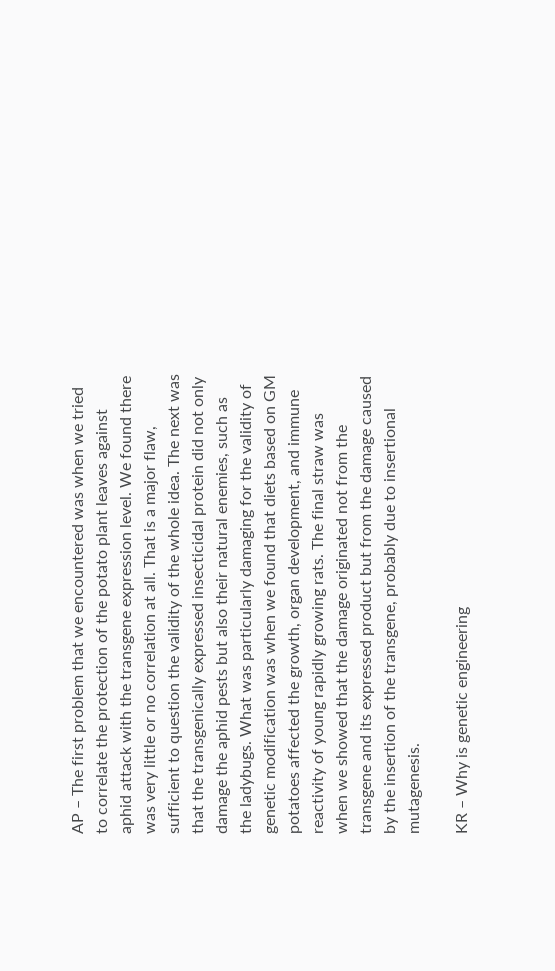AP – The first problem that we encountered was when we tried to correlate the protection of the potato plant leaves against aphid attack with the transgene expression level. We found there was very little or no correlation at all. That is a major flaw, sufficient to question the validity of the whole idea. The next was that the transgenically expressed insecticidal protein did not only damage the aphid pests but also their natural enemies, such as the ladybugs. What was particularly damaging for the validity of genetic modification was when we found that diets based on GM potatoes affected the growth, organ development, and immune reactivity of young rapidly growing rats. The final straw was when we showed that the damage originated not from the transgene and its expressed product but from the damage caused by the insertion of the transgene, probably due to insertional mutagenesis.

KR – Why is genetic engineering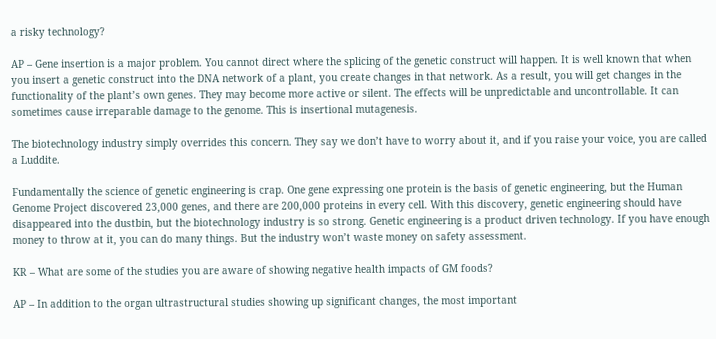a risky technology?

AP – Gene insertion is a major problem. You cannot direct where the splicing of the genetic construct will happen. It is well known that when you insert a genetic construct into the DNA network of a plant, you create changes in that network. As a result, you will get changes in the functionality of the plant’s own genes. They may become more active or silent. The effects will be unpredictable and uncontrollable. It can sometimes cause irreparable damage to the genome. This is insertional mutagenesis.

The biotechnology industry simply overrides this concern. They say we don’t have to worry about it, and if you raise your voice, you are called a Luddite.

Fundamentally the science of genetic engineering is crap. One gene expressing one protein is the basis of genetic engineering, but the Human Genome Project discovered 23,000 genes, and there are 200,000 proteins in every cell. With this discovery, genetic engineering should have disappeared into the dustbin, but the biotechnology industry is so strong. Genetic engineering is a product driven technology. If you have enough money to throw at it, you can do many things. But the industry won’t waste money on safety assessment.

KR – What are some of the studies you are aware of showing negative health impacts of GM foods?

AP – In addition to the organ ultrastructural studies showing up significant changes, the most important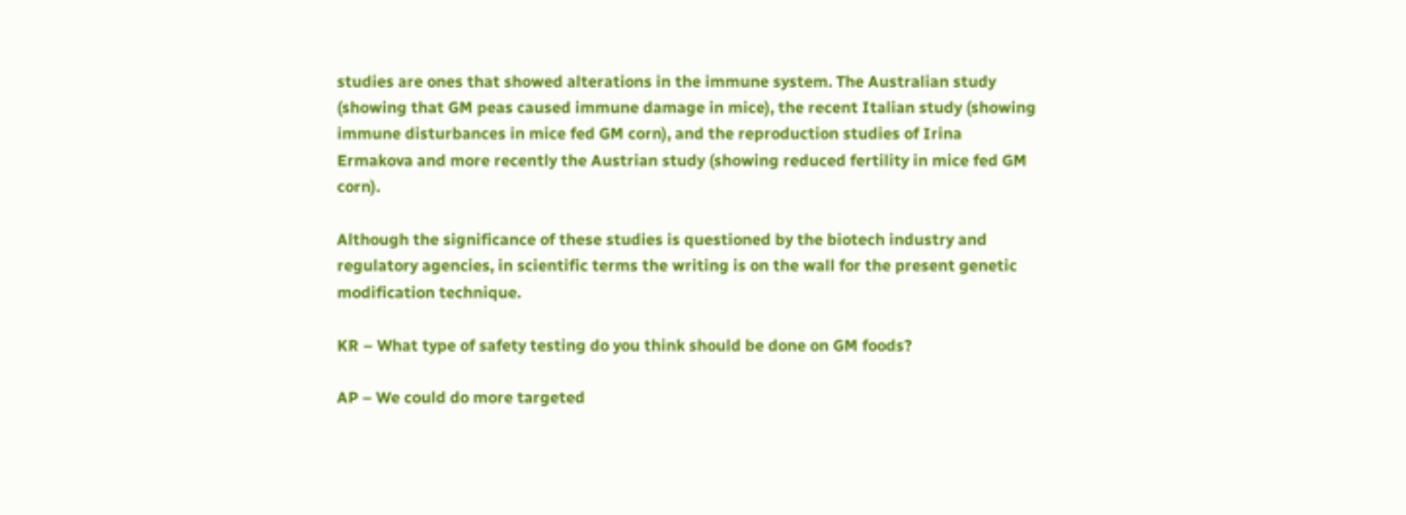studies are ones that showed alterations in the immune system. The Australian study (showing that GM peas caused immune damage in mice), the recent Italian study (showing immune disturbances in mice fed GM corn), and the reproduction studies of Irina Ermakova and more recently the Austrian study (showing reduced fertility in mice fed GM corn).

Although the significance of these studies is questioned by the biotech industry and regulatory agencies, in scientific terms the writing is on the wall for the present genetic modification technique.

KR – What type of safety testing do you think should be done on GM foods?

AP – We could do more targeted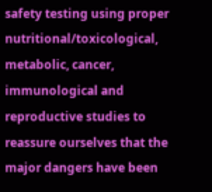safety testing using proper nutritional/toxicological, metabolic, cancer, immunological and reproductive studies to reassure ourselves that the major dangers have been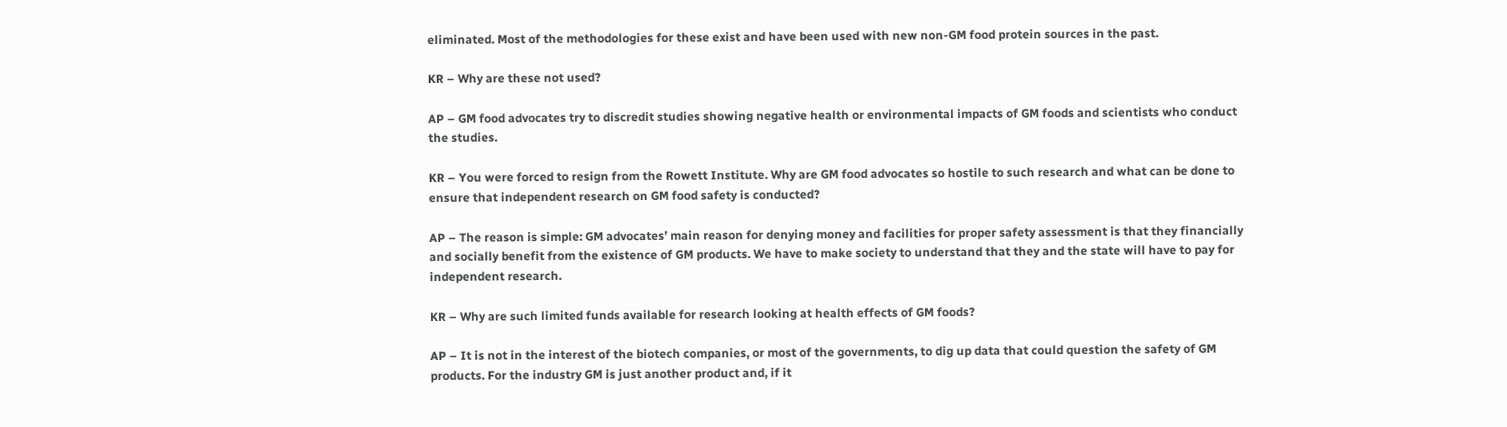eliminated. Most of the methodologies for these exist and have been used with new non-GM food protein sources in the past.

KR – Why are these not used?

AP – GM food advocates try to discredit studies showing negative health or environmental impacts of GM foods and scientists who conduct the studies.

KR – You were forced to resign from the Rowett Institute. Why are GM food advocates so hostile to such research and what can be done to ensure that independent research on GM food safety is conducted?

AP – The reason is simple: GM advocates’ main reason for denying money and facilities for proper safety assessment is that they financially and socially benefit from the existence of GM products. We have to make society to understand that they and the state will have to pay for independent research.

KR – Why are such limited funds available for research looking at health effects of GM foods?

AP – It is not in the interest of the biotech companies, or most of the governments, to dig up data that could question the safety of GM products. For the industry GM is just another product and, if it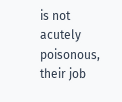is not acutely poisonous, their job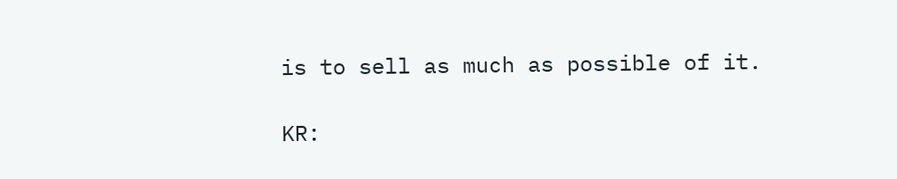is to sell as much as possible of it.

KR: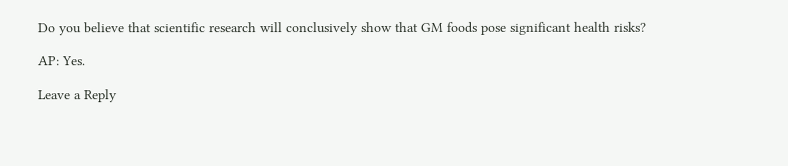Do you believe that scientific research will conclusively show that GM foods pose significant health risks?

AP: Yes.

Leave a Reply